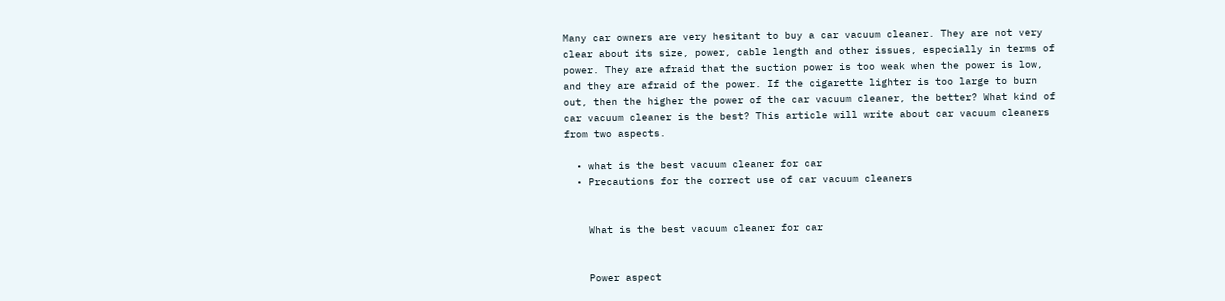Many car owners are very hesitant to buy a car vacuum cleaner. They are not very clear about its size, power, cable length and other issues, especially in terms of power. They are afraid that the suction power is too weak when the power is low, and they are afraid of the power. If the cigarette lighter is too large to burn out, then the higher the power of the car vacuum cleaner, the better? What kind of car vacuum cleaner is the best? This article will write about car vacuum cleaners from two aspects.

  • what is the best vacuum cleaner for car
  • Precautions for the correct use of car vacuum cleaners


    What is the best vacuum cleaner for car


    Power aspect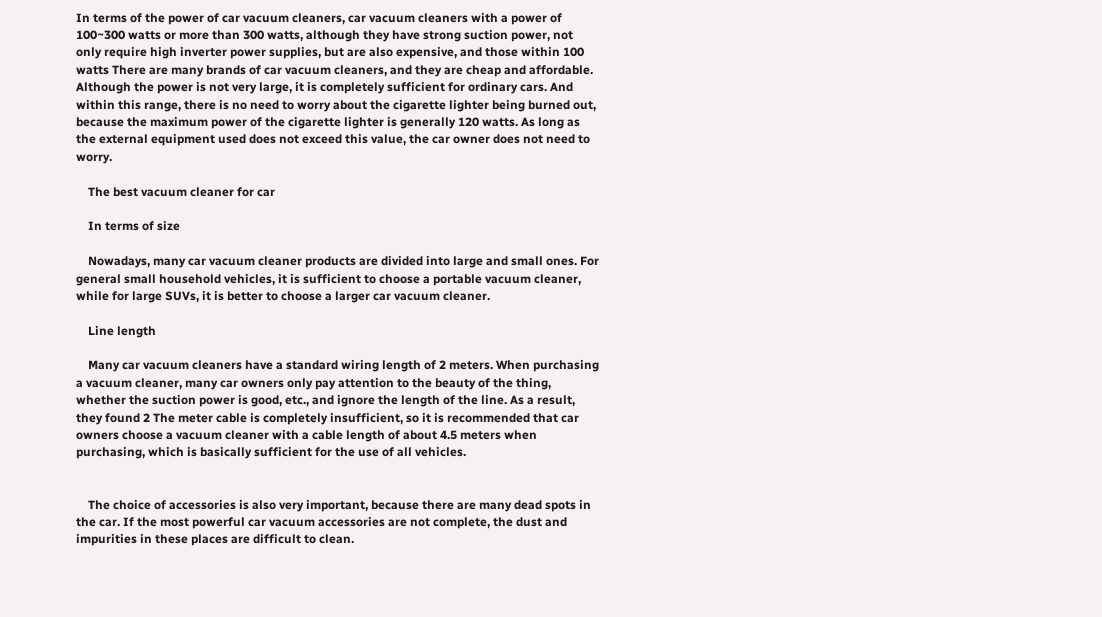In terms of the power of car vacuum cleaners, car vacuum cleaners with a power of 100~300 watts or more than 300 watts, although they have strong suction power, not only require high inverter power supplies, but are also expensive, and those within 100 watts There are many brands of car vacuum cleaners, and they are cheap and affordable. Although the power is not very large, it is completely sufficient for ordinary cars. And within this range, there is no need to worry about the cigarette lighter being burned out, because the maximum power of the cigarette lighter is generally 120 watts. As long as the external equipment used does not exceed this value, the car owner does not need to worry.

    The best vacuum cleaner for car

    In terms of size

    Nowadays, many car vacuum cleaner products are divided into large and small ones. For general small household vehicles, it is sufficient to choose a portable vacuum cleaner, while for large SUVs, it is better to choose a larger car vacuum cleaner.

    Line length

    Many car vacuum cleaners have a standard wiring length of 2 meters. When purchasing a vacuum cleaner, many car owners only pay attention to the beauty of the thing, whether the suction power is good, etc., and ignore the length of the line. As a result, they found 2 The meter cable is completely insufficient, so it is recommended that car owners choose a vacuum cleaner with a cable length of about 4.5 meters when purchasing, which is basically sufficient for the use of all vehicles.


    The choice of accessories is also very important, because there are many dead spots in the car. If the most powerful car vacuum accessories are not complete, the dust and impurities in these places are difficult to clean.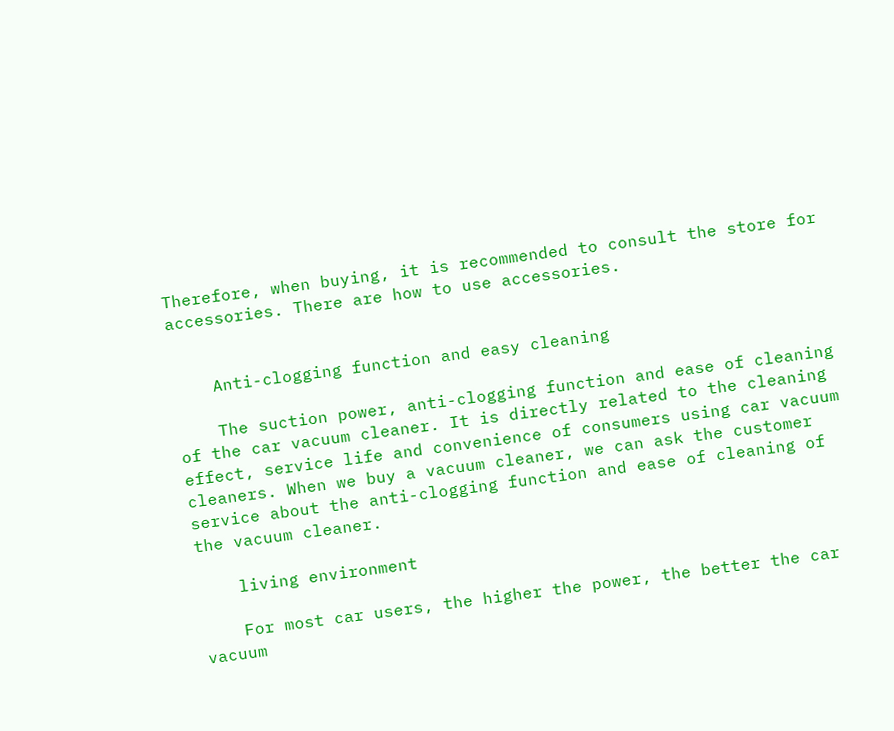Therefore, when buying, it is recommended to consult the store for accessories. There are how to use accessories.


    Anti-clogging function and easy cleaning

    The suction power, anti-clogging function and ease of cleaning of the car vacuum cleaner. It is directly related to the cleaning effect, service life and convenience of consumers using car vacuum cleaners. When we buy a vacuum cleaner, we can ask the customer service about the anti-clogging function and ease of cleaning of the vacuum cleaner.

    living environment

    For most car users, the higher the power, the better the car vacuum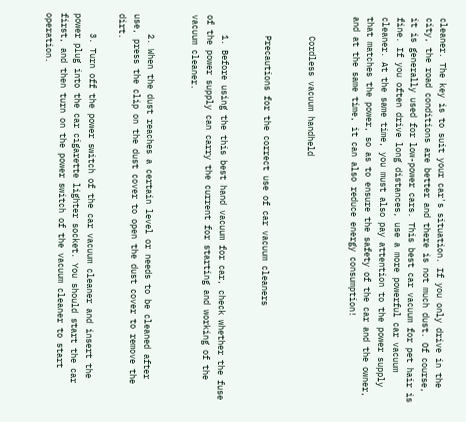cleaner. The key is to suit your car's situation. If you only drive in the city, the road conditions are better and there is not much dust. Of course, it is generally used for low-power cars. This best car vacuum for pet hair is fine. If you often drive long distances, use a more powerful car vacuum cleaner. At the same time, you must also pay attention to the power supply that matches the power, so as to ensure the safety of the car and the owner, and at the same time, it can also reduce energy consumption!


    Cordless vacuum handheld


    Precautions for the correct use of car vacuum cleaners


    1. Before using the this best hand vacuum for car, check whether the fuse of the power supply can carry the current for starting and working of the vacuum cleaner.


    2. When the dust reaches a certain level or needs to be cleaned after use, press the clip on the dust cover to open the dust cover to remove the dirt.

    3. Turn off the power switch of the car vacuum cleaner and insert the power plug into the car cigarette lighter socket. You should start the car first, and then turn on the power switch of the vacuum cleaner to start operation.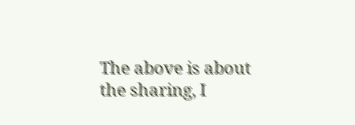The above is about the sharing, I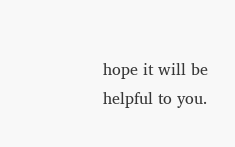hope it will be helpful to you.